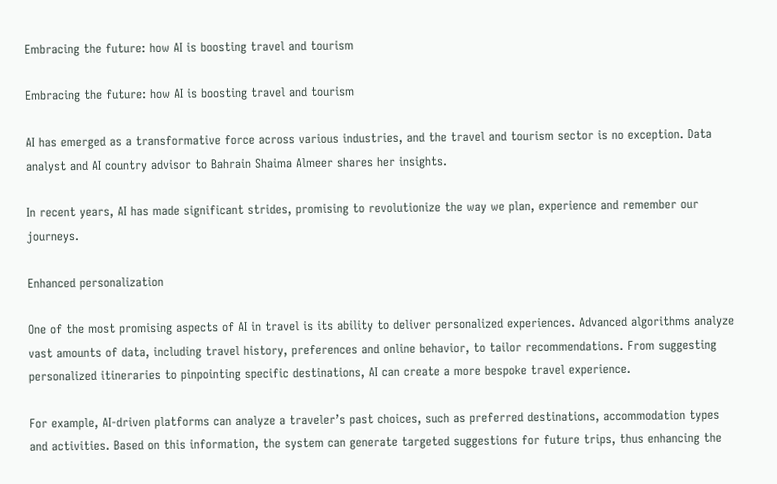Embracing the future: how AI is boosting travel and tourism

Embracing the future: how AI is boosting travel and tourism

AI has emerged as a transformative force across various industries, and the travel and tourism sector is no exception. Data analyst and AI country advisor to Bahrain Shaima Almeer shares her insights.

In recent years, AI has made significant strides, promising to revolutionize the way we plan, experience and remember our journeys.

Enhanced personalization

One of the most promising aspects of AI in travel is its ability to deliver personalized experiences. Advanced algorithms analyze vast amounts of data, including travel history, preferences and online behavior, to tailor recommendations. From suggesting personalized itineraries to pinpointing specific destinations, AI can create a more bespoke travel experience.

For example, AI-driven platforms can analyze a traveler’s past choices, such as preferred destinations, accommodation types and activities. Based on this information, the system can generate targeted suggestions for future trips, thus enhancing the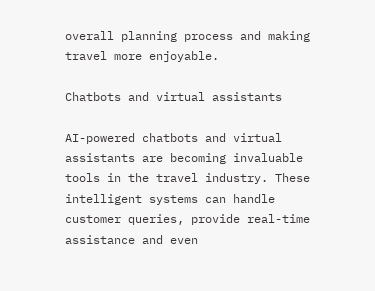overall planning process and making travel more enjoyable.

Chatbots and virtual assistants

AI-powered chatbots and virtual assistants are becoming invaluable tools in the travel industry. These intelligent systems can handle customer queries, provide real-time assistance and even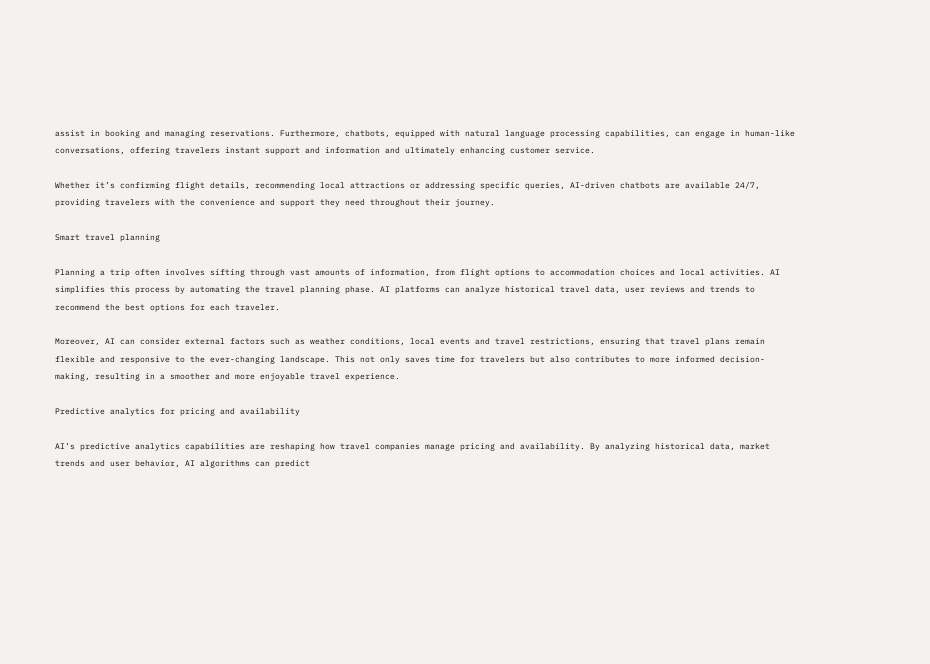assist in booking and managing reservations. Furthermore, chatbots, equipped with natural language processing capabilities, can engage in human-like conversations, offering travelers instant support and information and ultimately enhancing customer service.

Whether it’s confirming flight details, recommending local attractions or addressing specific queries, AI-driven chatbots are available 24/7, providing travelers with the convenience and support they need throughout their journey.

Smart travel planning

Planning a trip often involves sifting through vast amounts of information, from flight options to accommodation choices and local activities. AI simplifies this process by automating the travel planning phase. AI platforms can analyze historical travel data, user reviews and trends to recommend the best options for each traveler.

Moreover, AI can consider external factors such as weather conditions, local events and travel restrictions, ensuring that travel plans remain flexible and responsive to the ever-changing landscape. This not only saves time for travelers but also contributes to more informed decision-making, resulting in a smoother and more enjoyable travel experience.

Predictive analytics for pricing and availability

AI’s predictive analytics capabilities are reshaping how travel companies manage pricing and availability. By analyzing historical data, market trends and user behavior, AI algorithms can predict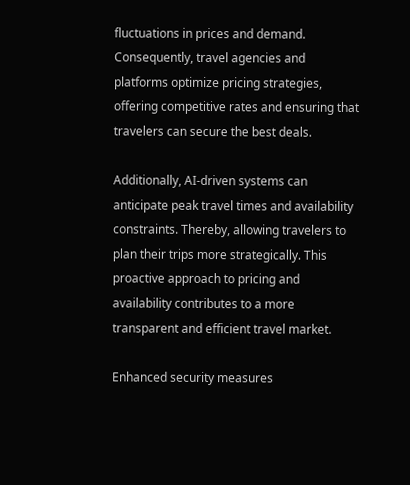fluctuations in prices and demand. Consequently, travel agencies and platforms optimize pricing strategies, offering competitive rates and ensuring that travelers can secure the best deals.

Additionally, AI-driven systems can anticipate peak travel times and availability constraints. Thereby, allowing travelers to plan their trips more strategically. This proactive approach to pricing and availability contributes to a more transparent and efficient travel market.

Enhanced security measures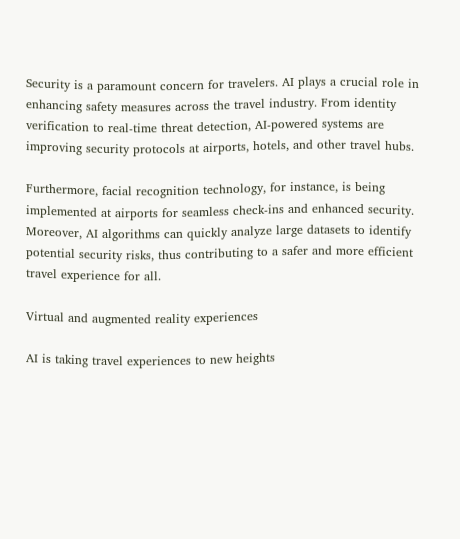Security is a paramount concern for travelers. AI plays a crucial role in enhancing safety measures across the travel industry. From identity verification to real-time threat detection, AI-powered systems are improving security protocols at airports, hotels, and other travel hubs.

Furthermore, facial recognition technology, for instance, is being implemented at airports for seamless check-ins and enhanced security. Moreover, AI algorithms can quickly analyze large datasets to identify potential security risks, thus contributing to a safer and more efficient travel experience for all.

Virtual and augmented reality experiences

AI is taking travel experiences to new heights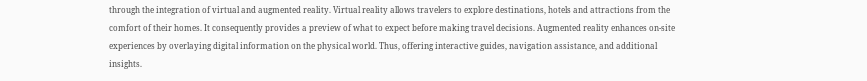through the integration of virtual and augmented reality. Virtual reality allows travelers to explore destinations, hotels and attractions from the comfort of their homes. It consequently provides a preview of what to expect before making travel decisions. Augmented reality enhances on-site experiences by overlaying digital information on the physical world. Thus, offering interactive guides, navigation assistance, and additional insights.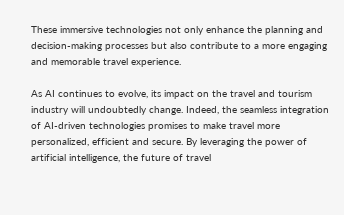These immersive technologies not only enhance the planning and decision-making processes but also contribute to a more engaging and memorable travel experience.

As AI continues to evolve, its impact on the travel and tourism industry will undoubtedly change. Indeed, the seamless integration of AI-driven technologies promises to make travel more personalized, efficient and secure. By leveraging the power of artificial intelligence, the future of travel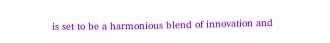is set to be a harmonious blend of innovation and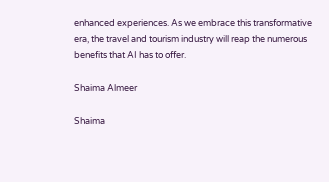enhanced experiences. As we embrace this transformative era, the travel and tourism industry will reap the numerous benefits that AI has to offer.

Shaima Almeer

Shaima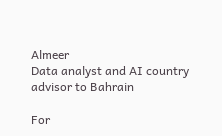Almeer
Data analyst and AI country advisor to Bahrain

For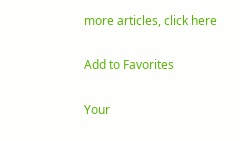more articles, click here

Add to Favorites

Your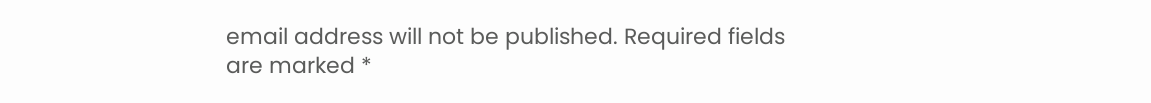email address will not be published. Required fields are marked *